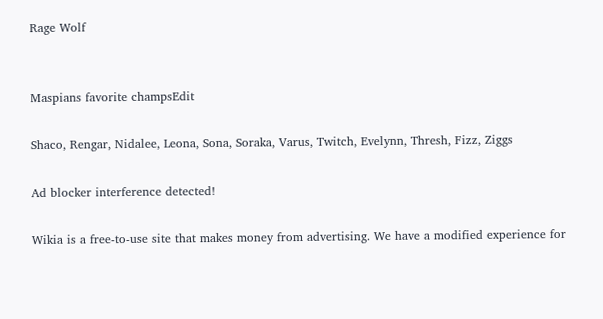Rage Wolf


Maspians favorite champsEdit

Shaco, Rengar, Nidalee, Leona, Sona, Soraka, Varus, Twitch, Evelynn, Thresh, Fizz, Ziggs

Ad blocker interference detected!

Wikia is a free-to-use site that makes money from advertising. We have a modified experience for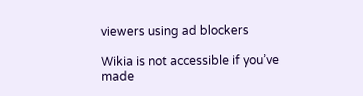viewers using ad blockers

Wikia is not accessible if you’ve made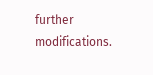further modifications.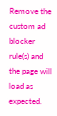Remove the custom ad blocker rule(s) and the page will load as expected.